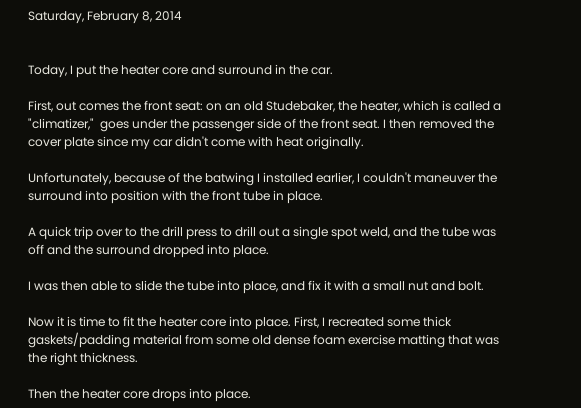Saturday, February 8, 2014


Today, I put the heater core and surround in the car.

First, out comes the front seat: on an old Studebaker, the heater, which is called a "climatizer,"  goes under the passenger side of the front seat. I then removed the cover plate since my car didn't come with heat originally.

Unfortunately, because of the batwing I installed earlier, I couldn't maneuver the surround into position with the front tube in place.

A quick trip over to the drill press to drill out a single spot weld, and the tube was off and the surround dropped into place.

I was then able to slide the tube into place, and fix it with a small nut and bolt.

Now it is time to fit the heater core into place. First, I recreated some thick gaskets/padding material from some old dense foam exercise matting that was the right thickness.

Then the heater core drops into place.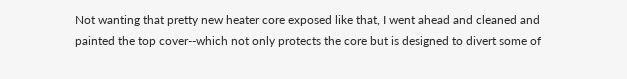Not wanting that pretty new heater core exposed like that, I went ahead and cleaned and painted the top cover--which not only protects the core but is designed to divert some of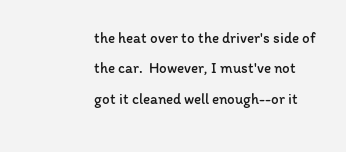the heat over to the driver's side of the car.  However, I must've not got it cleaned well enough--or it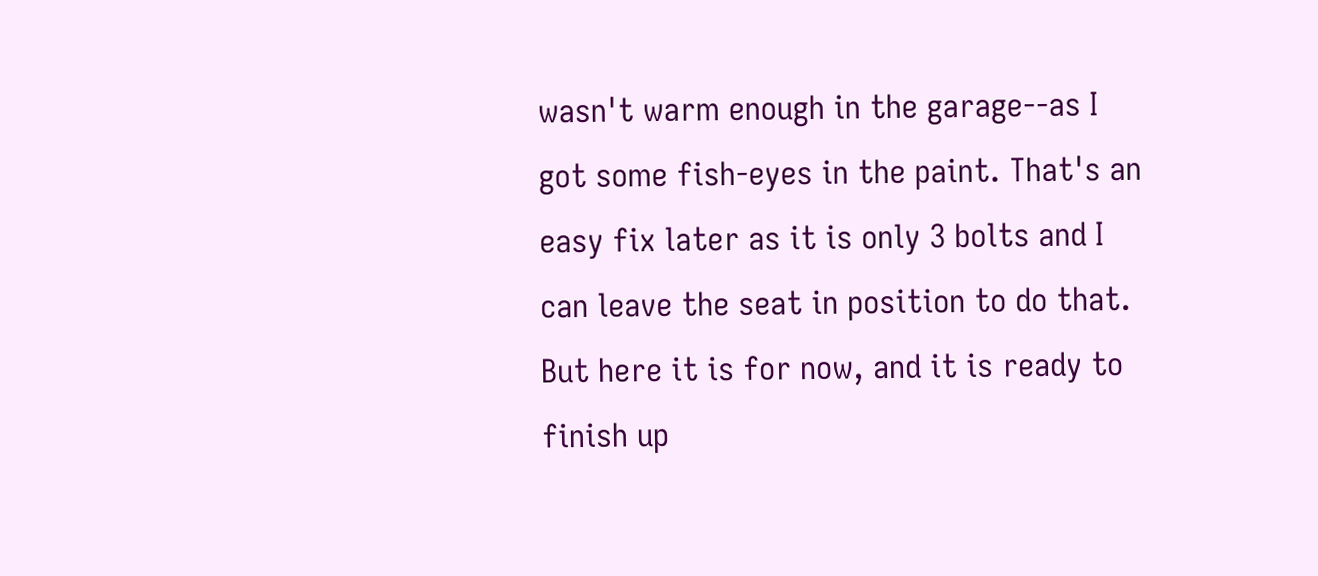wasn't warm enough in the garage--as I got some fish-eyes in the paint. That's an easy fix later as it is only 3 bolts and I can leave the seat in position to do that.  But here it is for now, and it is ready to finish up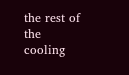the rest of the cooling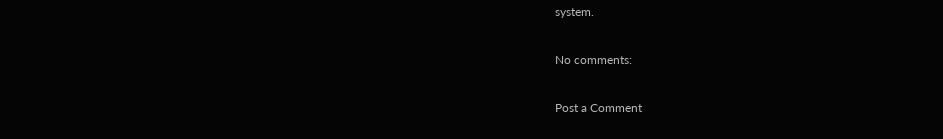system.

No comments:

Post a Comment